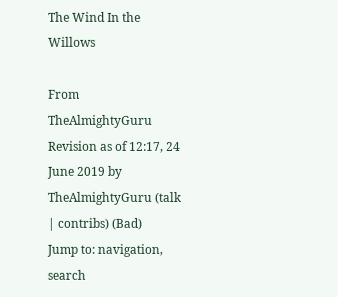The Wind In the Willows

From TheAlmightyGuru
Revision as of 12:17, 24 June 2019 by TheAlmightyGuru (talk | contribs) (Bad)
Jump to: navigation, search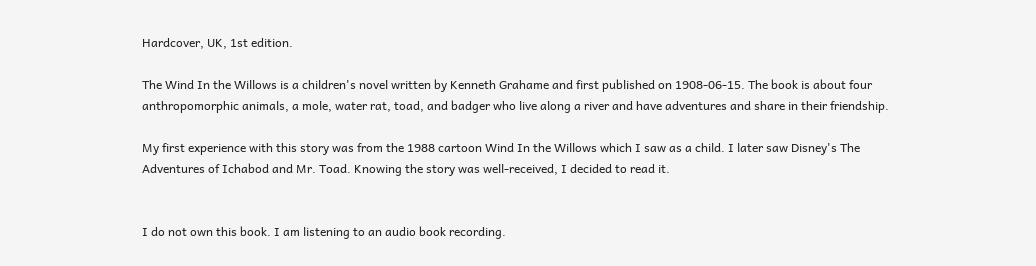Hardcover, UK, 1st edition.

The Wind In the Willows is a children's novel written by Kenneth Grahame and first published on 1908-06-15. The book is about four anthropomorphic animals, a mole, water rat, toad, and badger who live along a river and have adventures and share in their friendship.

My first experience with this story was from the 1988 cartoon Wind In the Willows which I saw as a child. I later saw Disney's The Adventures of Ichabod and Mr. Toad. Knowing the story was well-received, I decided to read it.


I do not own this book. I am listening to an audio book recording.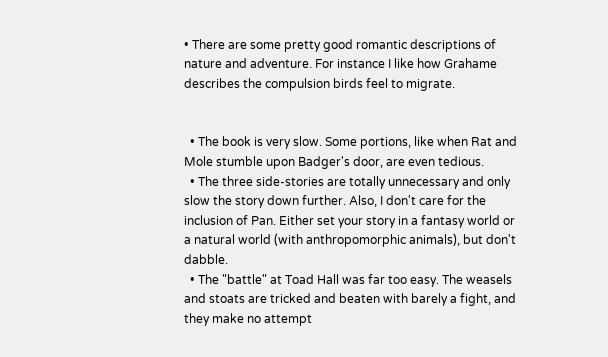• There are some pretty good romantic descriptions of nature and adventure. For instance I like how Grahame describes the compulsion birds feel to migrate.


  • The book is very slow. Some portions, like when Rat and Mole stumble upon Badger's door, are even tedious.
  • The three side-stories are totally unnecessary and only slow the story down further. Also, I don't care for the inclusion of Pan. Either set your story in a fantasy world or a natural world (with anthropomorphic animals), but don't dabble.
  • The "battle" at Toad Hall was far too easy. The weasels and stoats are tricked and beaten with barely a fight, and they make no attempt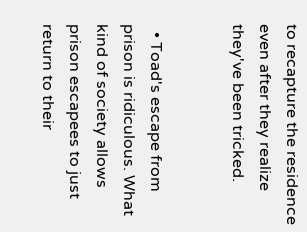to recapture the residence even after they realize they've been tricked.


  • Toad's escape from prison is ridiculous. What kind of society allows prison escapees to just return to their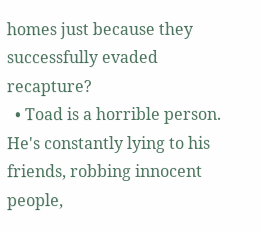homes just because they successfully evaded recapture?
  • Toad is a horrible person. He's constantly lying to his friends, robbing innocent people,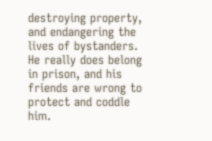destroying property, and endangering the lives of bystanders. He really does belong in prison, and his friends are wrong to protect and coddle him.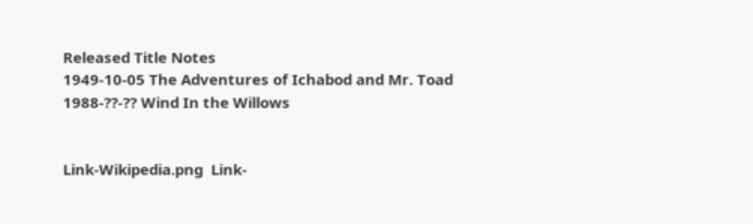Released Title Notes
1949-10-05 The Adventures of Ichabod and Mr. Toad
1988-??-?? Wind In the Willows


Link-Wikipedia.png  Link-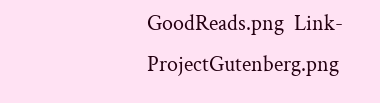GoodReads.png  Link-ProjectGutenberg.png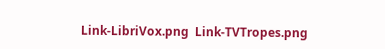Link-LibriVox.png  Link-TVTropes.png